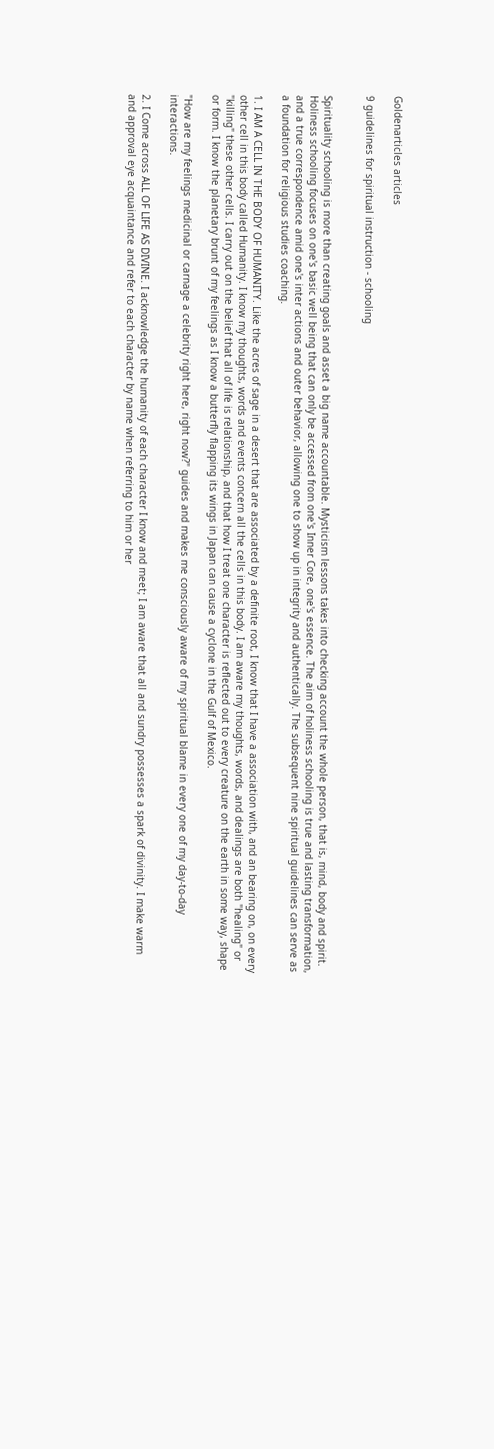Goldenarticles articles

9 guidelines for spiritual instruction - schooling


Spirituality schooling is more than creating goals and asset a big name accountable. Mysticism lessons takes into checking account the whole person, that is, mind, body and spirit. Holiness schooling focuses on one's basic well being that can only be accessed from one's Inner Core, one's essence. The aim of holiness schooling is true and lasting transformation, and a true correspondence amid one's inter actions and outer behavior, allowing one to show up in integrity and authentically. The subsequent nine spiritual guidelines can serve as a foundation for religious studies coaching.

1. I AM A CELL IN THE BODY OF HUMANITY. Like the acres of sage in a desert that are associated by a definite root, I know that I have a association with, and an bearing on, on every other cell in this body called Humanity. I know my thoughts, words and events concern all the cells in this body. I am aware my thoughts, words, and dealings are both "healing" or "killing" these other cells. I carry out on the belief that all of life is relationship, and that how I treat one character is reflected out to every creature on the earth in some way, shape or form. I know the planetary brunt of my feelings as I know a butterfly flapping its wings in Japan can cause a cyclone in the Gulf of Mexico.

"How are my feelings medicinal or carnage a celebrity right here, right now?" guides and makes me consciously aware of my spiritual blame in every one of my day-to-day interactions.

2. I Come across ALL OF LIFE AS DIVINE. I acknowledge the humanity of each character I know and meet; I am aware that all and sundry possesses a spark of divinity. I make warm and approval eye acquaintance and refer to each character by name when referring to him or her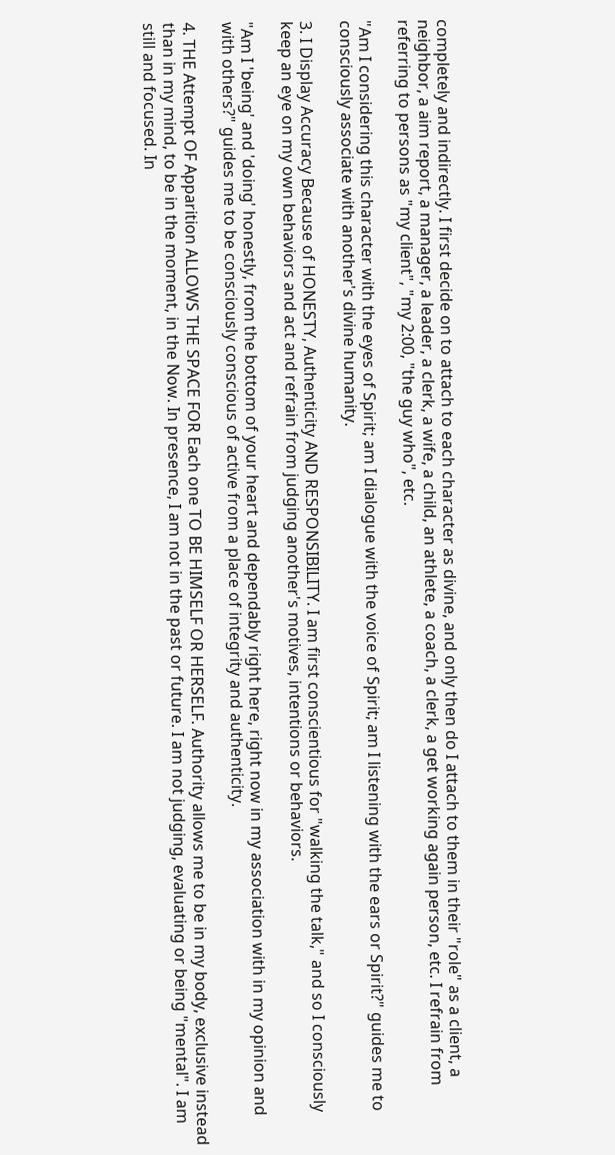completely and indirectly. I first decide on to attach to each character as divine, and only then do I attach to them in their "role" as a client, a neighbor, a aim report, a manager, a leader, a clerk, a wife, a child, an athlete, a coach, a clerk, a get working again person, etc. I refrain from referring to persons as "my client", "my 2:00, "the guy who", etc.

"Am I considering this character with the eyes of Spirit; am I dialogue with the voice of Spirit; am I listening with the ears or Spirit?" guides me to consciously associate with another's divine humanity.

3. I Display Accuracy Because of HONESTY, Authenticity AND RESPONSIBILITY. I am first conscientious for "walking the talk," and so I consciously keep an eye on my own behaviors and act and refrain from judging another's motives, intentions or behaviors.

"Am I 'being' and 'doing' honestly, from the bottom of your heart and dependably right here, right now in my association with in my opinion and with others?" guides me to be consciously conscious of active from a place of integrity and authenticity.

4. THE Attempt OF Apparition ALLOWS THE SPACE FOR Each one TO BE HIMSELF OR HERSELF. Authority allows me to be in my body, exclusive instead than in my mind, to be in the moment, in the Now. In presence, I am not in the past or future. I am not judging, evaluating or being "mental". I am still and focused. In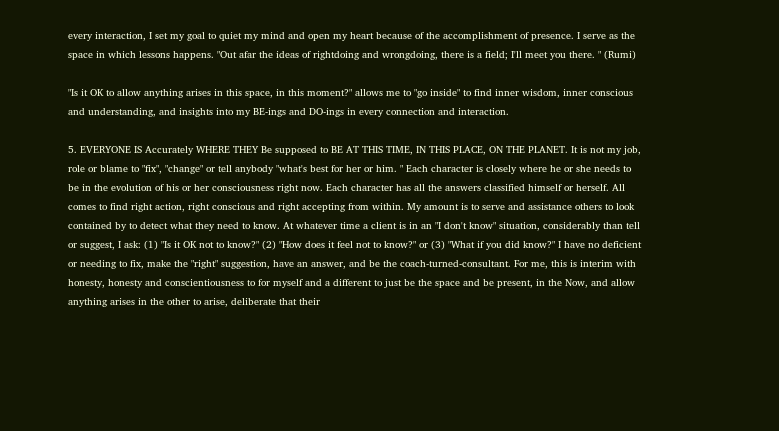every interaction, I set my goal to quiet my mind and open my heart because of the accomplishment of presence. I serve as the space in which lessons happens. "Out afar the ideas of rightdoing and wrongdoing, there is a field; I'll meet you there. " (Rumi)

"Is it OK to allow anything arises in this space, in this moment?" allows me to "go inside" to find inner wisdom, inner conscious and understanding, and insights into my BE-ings and DO-ings in every connection and interaction.

5. EVERYONE IS Accurately WHERE THEY Be supposed to BE AT THIS TIME, IN THIS PLACE, ON THE PLANET. It is not my job, role or blame to "fix", "change" or tell anybody "what's best for her or him. " Each character is closely where he or she needs to be in the evolution of his or her consciousness right now. Each character has all the answers classified himself or herself. All comes to find right action, right conscious and right accepting from within. My amount is to serve and assistance others to look contained by to detect what they need to know. At whatever time a client is in an "I don't know" situation, considerably than tell or suggest, I ask: (1) "Is it OK not to know?" (2) "How does it feel not to know?" or (3) "What if you did know?" I have no deficient or needing to fix, make the "right" suggestion, have an answer, and be the coach-turned-consultant. For me, this is interim with honesty, honesty and conscientiousness to for myself and a different to just be the space and be present, in the Now, and allow anything arises in the other to arise, deliberate that their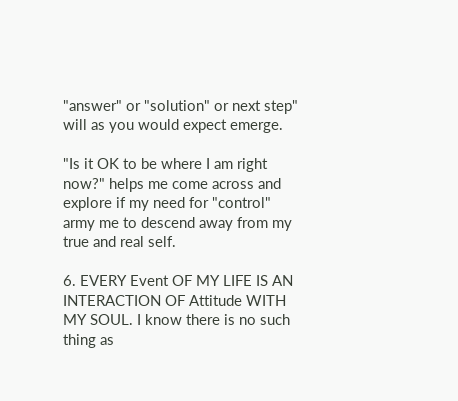"answer" or "solution" or next step" will as you would expect emerge.

"Is it OK to be where I am right now?" helps me come across and explore if my need for "control" army me to descend away from my true and real self.

6. EVERY Event OF MY LIFE IS AN INTERACTION OF Attitude WITH MY SOUL. I know there is no such thing as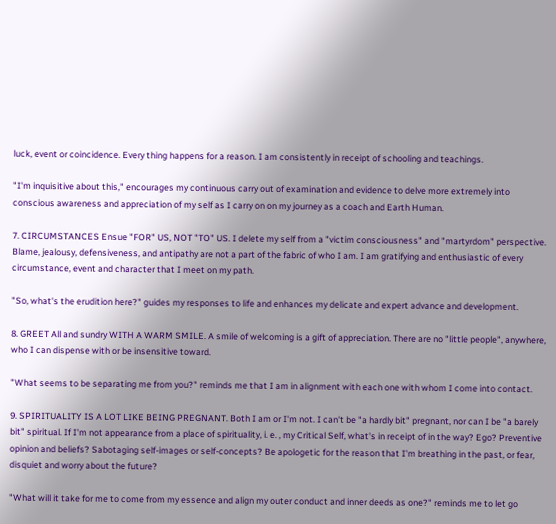luck, event or coincidence. Every thing happens for a reason. I am consistently in receipt of schooling and teachings.

"I'm inquisitive about this," encourages my continuous carry out of examination and evidence to delve more extremely into conscious awareness and appreciation of my self as I carry on on my journey as a coach and Earth Human.

7. CIRCUMSTANCES Ensue "FOR" US, NOT "TO" US. I delete my self from a "victim consciousness" and "martyrdom" perspective. Blame, jealousy, defensiveness, and antipathy are not a part of the fabric of who I am. I am gratifying and enthusiastic of every circumstance, event and character that I meet on my path.

"So, what's the erudition here?" guides my responses to life and enhances my delicate and expert advance and development.

8. GREET All and sundry WITH A WARM SMILE. A smile of welcoming is a gift of appreciation. There are no "little people", anywhere, who I can dispense with or be insensitive toward.

"What seems to be separating me from you?" reminds me that I am in alignment with each one with whom I come into contact.

9. SPIRITUALITY IS A LOT LIKE BEING PREGNANT. Both I am or I'm not. I can't be "a hardly bit" pregnant, nor can I be "a barely bit" spiritual. If I'm not appearance from a place of spirituality, i. e. , my Critical Self, what's in receipt of in the way? Ego? Preventive opinion and beliefs? Sabotaging self-images or self-concepts? Be apologetic for the reason that I'm breathing in the past, or fear, disquiet and worry about the future?

"What will it take for me to come from my essence and align my outer conduct and inner deeds as one?" reminds me to let go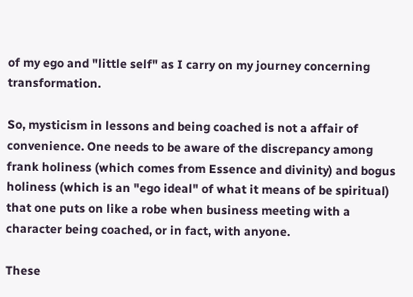of my ego and "little self" as I carry on my journey concerning transformation.

So, mysticism in lessons and being coached is not a affair of convenience. One needs to be aware of the discrepancy among frank holiness (which comes from Essence and divinity) and bogus holiness (which is an "ego ideal" of what it means of be spiritual) that one puts on like a robe when business meeting with a character being coached, or in fact, with anyone.

These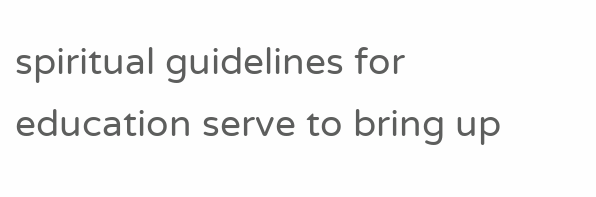spiritual guidelines for education serve to bring up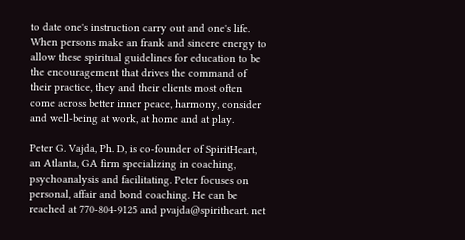to date one's instruction carry out and one's life. When persons make an frank and sincere energy to allow these spiritual guidelines for education to be the encouragement that drives the command of their practice, they and their clients most often come across better inner peace, harmony, consider and well-being at work, at home and at play.

Peter G. Vajda, Ph. D, is co-founder of SpiritHeart, an Atlanta, GA firm specializing in coaching, psychoanalysis and facilitating. Peter focuses on personal, affair and bond coaching. He can be reached at 770-804-9125 and pvajda@spiritheart. net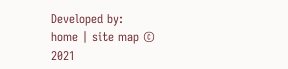Developed by:
home | site map © 2021